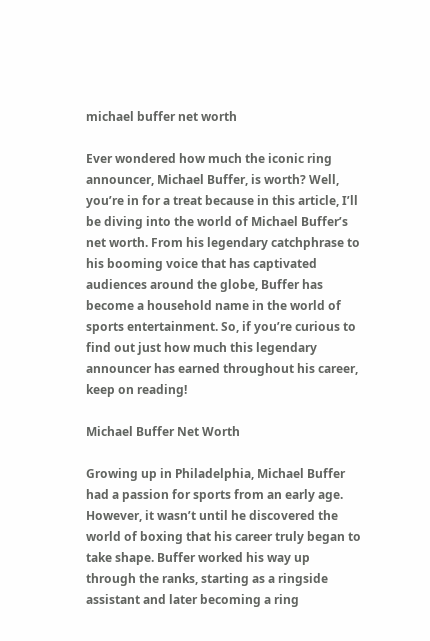michael buffer net worth

Ever wondered how much the iconic ring announcer, Michael Buffer, is worth? Well, you’re in for a treat because in this article, I’ll be diving into the world of Michael Buffer’s net worth. From his legendary catchphrase to his booming voice that has captivated audiences around the globe, Buffer has become a household name in the world of sports entertainment. So, if you’re curious to find out just how much this legendary announcer has earned throughout his career, keep on reading!

Michael Buffer Net Worth

Growing up in Philadelphia, Michael Buffer had a passion for sports from an early age. However, it wasn’t until he discovered the world of boxing that his career truly began to take shape. Buffer worked his way up through the ranks, starting as a ringside assistant and later becoming a ring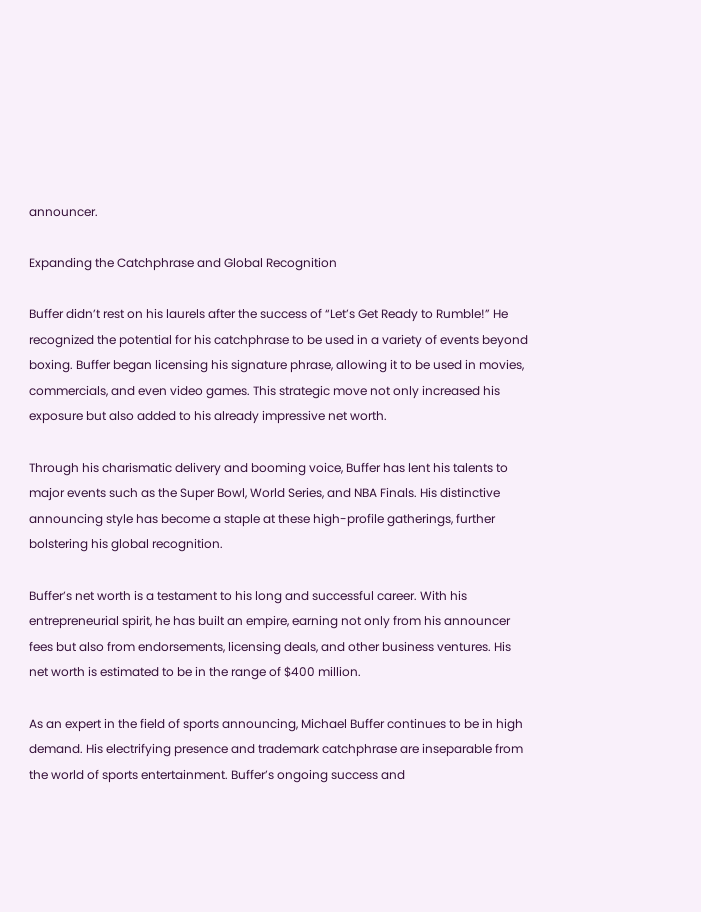announcer.

Expanding the Catchphrase and Global Recognition

Buffer didn’t rest on his laurels after the success of “Let’s Get Ready to Rumble!” He recognized the potential for his catchphrase to be used in a variety of events beyond boxing. Buffer began licensing his signature phrase, allowing it to be used in movies, commercials, and even video games. This strategic move not only increased his exposure but also added to his already impressive net worth.

Through his charismatic delivery and booming voice, Buffer has lent his talents to major events such as the Super Bowl, World Series, and NBA Finals. His distinctive announcing style has become a staple at these high-profile gatherings, further bolstering his global recognition.

Buffer’s net worth is a testament to his long and successful career. With his entrepreneurial spirit, he has built an empire, earning not only from his announcer fees but also from endorsements, licensing deals, and other business ventures. His net worth is estimated to be in the range of $400 million.

As an expert in the field of sports announcing, Michael Buffer continues to be in high demand. His electrifying presence and trademark catchphrase are inseparable from the world of sports entertainment. Buffer’s ongoing success and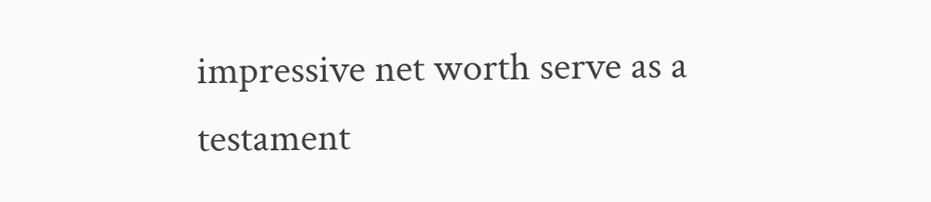impressive net worth serve as a testament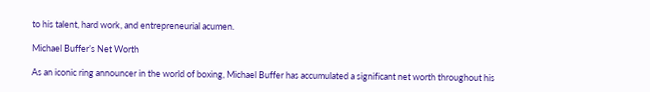to his talent, hard work, and entrepreneurial acumen.

Michael Buffer’s Net Worth

As an iconic ring announcer in the world of boxing, Michael Buffer has accumulated a significant net worth throughout his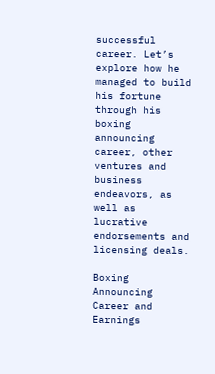successful career. Let’s explore how he managed to build his fortune through his boxing announcing career, other ventures and business endeavors, as well as lucrative endorsements and licensing deals.

Boxing Announcing Career and Earnings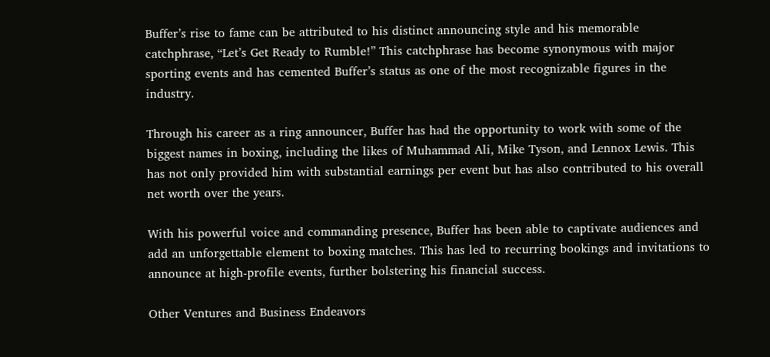Buffer’s rise to fame can be attributed to his distinct announcing style and his memorable catchphrase, “Let’s Get Ready to Rumble!” This catchphrase has become synonymous with major sporting events and has cemented Buffer’s status as one of the most recognizable figures in the industry.

Through his career as a ring announcer, Buffer has had the opportunity to work with some of the biggest names in boxing, including the likes of Muhammad Ali, Mike Tyson, and Lennox Lewis. This has not only provided him with substantial earnings per event but has also contributed to his overall net worth over the years.

With his powerful voice and commanding presence, Buffer has been able to captivate audiences and add an unforgettable element to boxing matches. This has led to recurring bookings and invitations to announce at high-profile events, further bolstering his financial success.

Other Ventures and Business Endeavors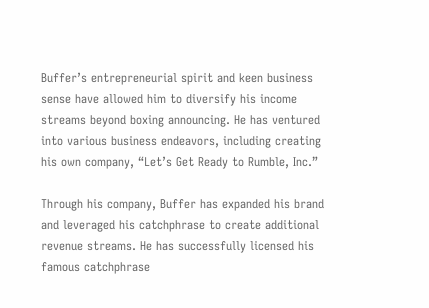Buffer’s entrepreneurial spirit and keen business sense have allowed him to diversify his income streams beyond boxing announcing. He has ventured into various business endeavors, including creating his own company, “Let’s Get Ready to Rumble, Inc.”

Through his company, Buffer has expanded his brand and leveraged his catchphrase to create additional revenue streams. He has successfully licensed his famous catchphrase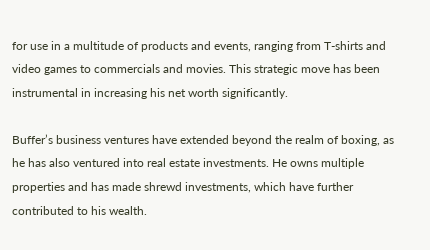for use in a multitude of products and events, ranging from T-shirts and video games to commercials and movies. This strategic move has been instrumental in increasing his net worth significantly.

Buffer’s business ventures have extended beyond the realm of boxing, as he has also ventured into real estate investments. He owns multiple properties and has made shrewd investments, which have further contributed to his wealth.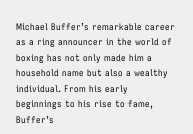Michael Buffer’s remarkable career as a ring announcer in the world of boxing has not only made him a household name but also a wealthy individual. From his early beginnings to his rise to fame, Buffer’s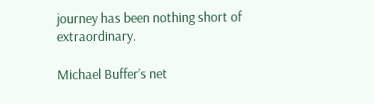journey has been nothing short of extraordinary.

Michael Buffer’s net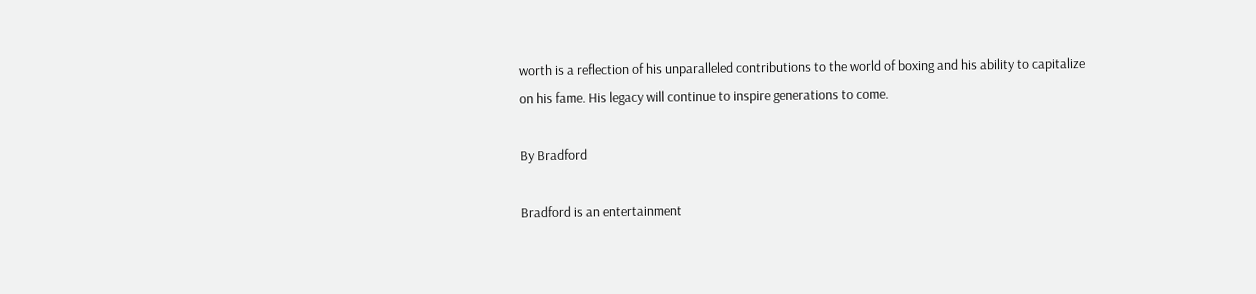worth is a reflection of his unparalleled contributions to the world of boxing and his ability to capitalize on his fame. His legacy will continue to inspire generations to come.

By Bradford

Bradford is an entertainment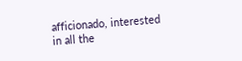afficionado, interested in all the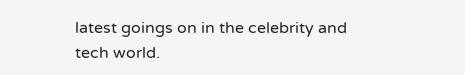latest goings on in the celebrity and tech world.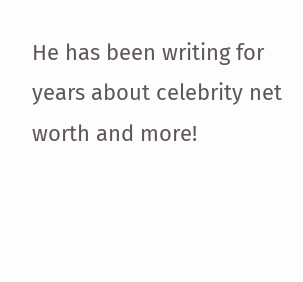He has been writing for years about celebrity net worth and more!